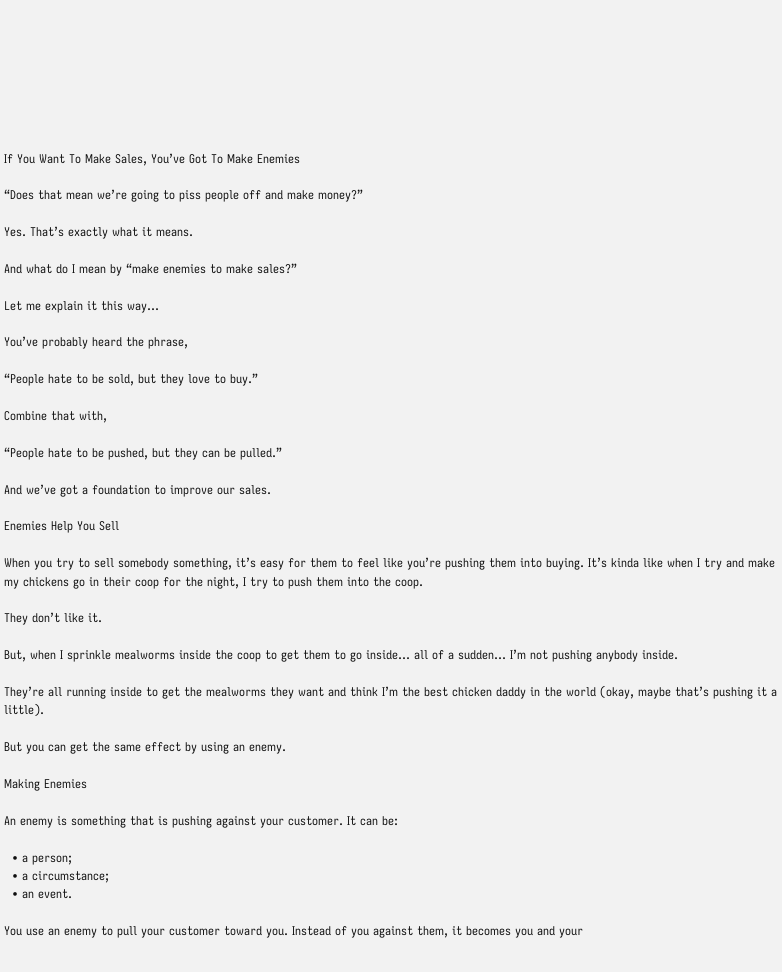If You Want To Make Sales, You’ve Got To Make Enemies

“Does that mean we’re going to piss people off and make money?”

Yes. That’s exactly what it means.

And what do I mean by “make enemies to make sales?”

Let me explain it this way…

You’ve probably heard the phrase,

“People hate to be sold, but they love to buy.”

Combine that with,

“People hate to be pushed, but they can be pulled.”

And we’ve got a foundation to improve our sales.

Enemies Help You Sell

When you try to sell somebody something, it’s easy for them to feel like you’re pushing them into buying. It’s kinda like when I try and make my chickens go in their coop for the night, I try to push them into the coop.

They don’t like it.

But, when I sprinkle mealworms inside the coop to get them to go inside… all of a sudden… I’m not pushing anybody inside.

They’re all running inside to get the mealworms they want and think I’m the best chicken daddy in the world (okay, maybe that’s pushing it a little).

But you can get the same effect by using an enemy.

Making Enemies

An enemy is something that is pushing against your customer. It can be:

  • a person;
  • a circumstance;
  • an event.

You use an enemy to pull your customer toward you. Instead of you against them, it becomes you and your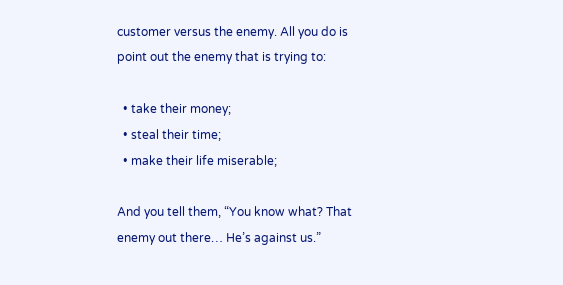customer versus the enemy. All you do is point out the enemy that is trying to:

  • take their money;
  • steal their time;
  • make their life miserable;

And you tell them, “You know what? That enemy out there… He’s against us.”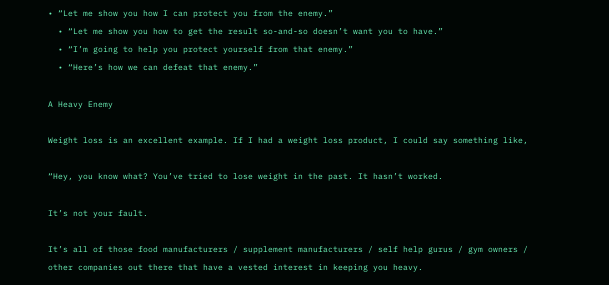• “Let me show you how I can protect you from the enemy.”
  • “Let me show you how to get the result so-and-so doesn’t want you to have.”
  • “I’m going to help you protect yourself from that enemy.”
  • “Here’s how we can defeat that enemy.”

A Heavy Enemy

Weight loss is an excellent example. If I had a weight loss product, I could say something like,

“Hey, you know what? You’ve tried to lose weight in the past. It hasn’t worked.

It’s not your fault.

It’s all of those food manufacturers / supplement manufacturers / self help gurus / gym owners / other companies out there that have a vested interest in keeping you heavy.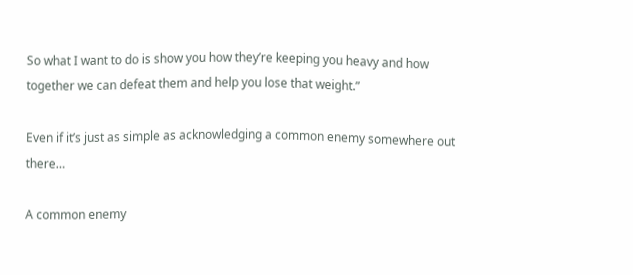So what I want to do is show you how they’re keeping you heavy and how together we can defeat them and help you lose that weight.”

Even if it’s just as simple as acknowledging a common enemy somewhere out there…

A common enemy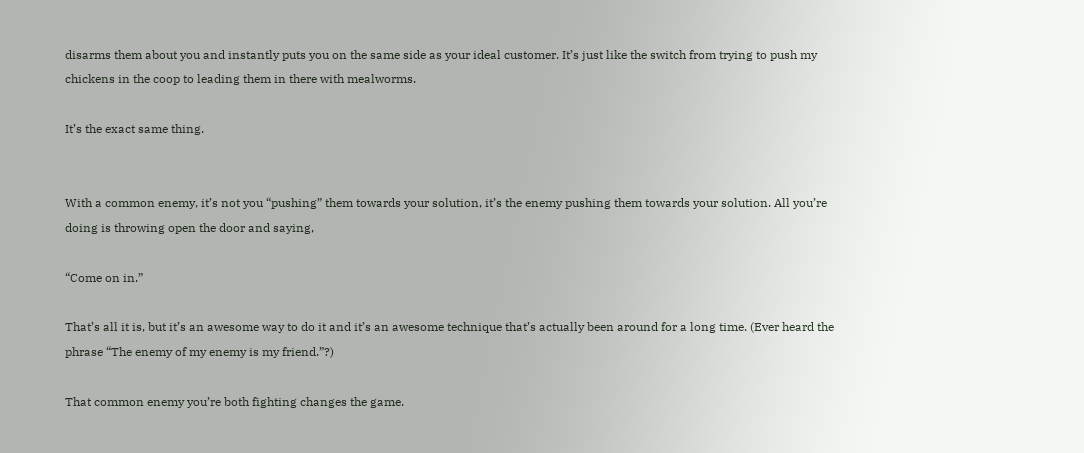disarms them about you and instantly puts you on the same side as your ideal customer. It’s just like the switch from trying to push my chickens in the coop to leading them in there with mealworms.

It’s the exact same thing.


With a common enemy, it’s not you “pushing” them towards your solution, it’s the enemy pushing them towards your solution. All you’re doing is throwing open the door and saying,

“Come on in.”

That’s all it is, but it’s an awesome way to do it and it’s an awesome technique that’s actually been around for a long time. (Ever heard the phrase “The enemy of my enemy is my friend.”?)

That common enemy you’re both fighting changes the game.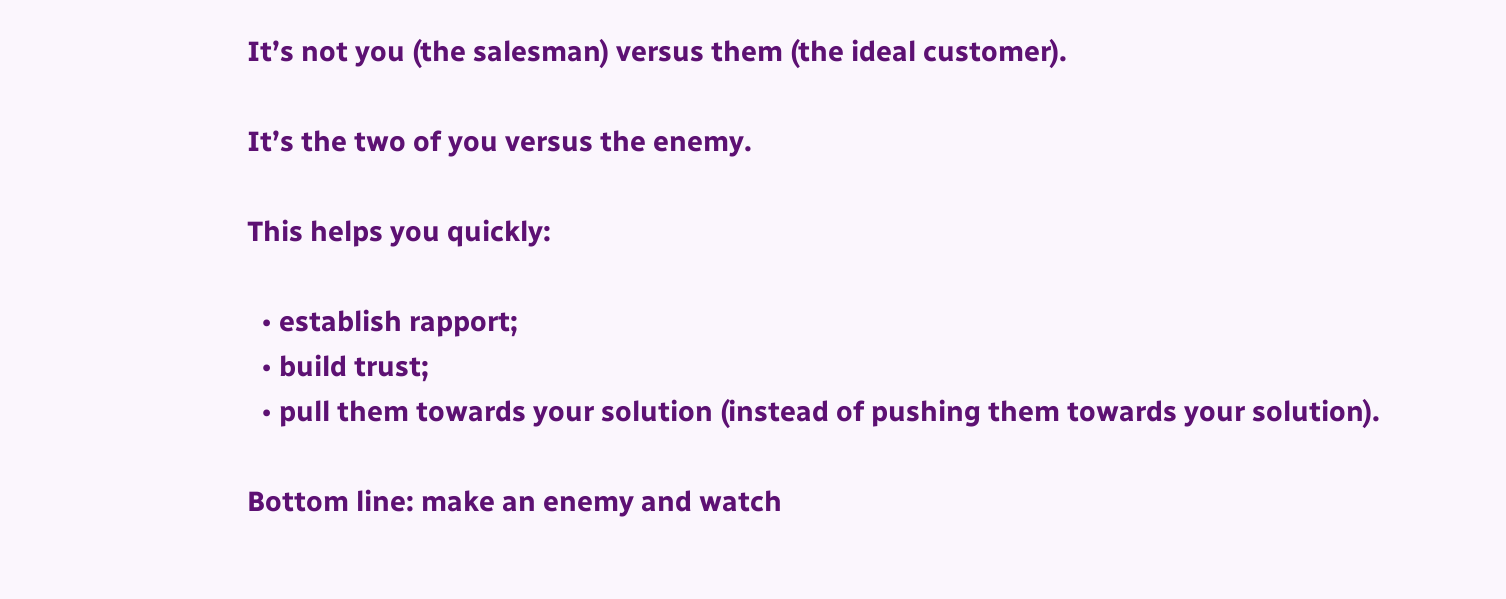It’s not you (the salesman) versus them (the ideal customer).

It’s the two of you versus the enemy.

This helps you quickly:

  • establish rapport;
  • build trust;
  • pull them towards your solution (instead of pushing them towards your solution).

Bottom line: make an enemy and watch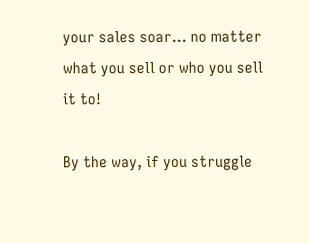your sales soar… no matter what you sell or who you sell it to!

By the way, if you struggle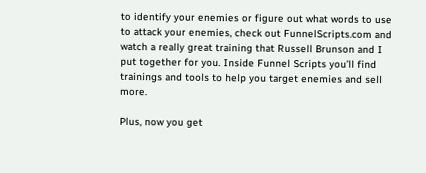to identify your enemies or figure out what words to use to attack your enemies, check out FunnelScripts.com and watch a really great training that Russell Brunson and I put together for you. Inside Funnel Scripts you’ll find trainings and tools to help you target enemies and sell more.

Plus, now you get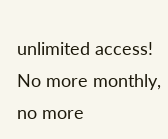unlimited access! No more monthly, no more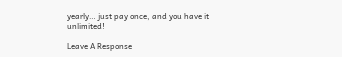yearly… just pay once, and you have it unlimited!

Leave A Response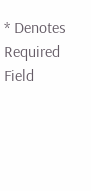* Denotes Required Field